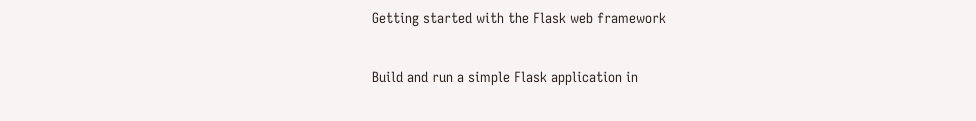Getting started with the Flask web framework

Build and run a simple Flask application in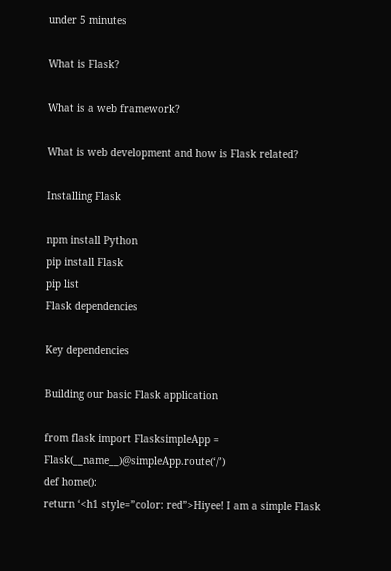under 5 minutes

What is Flask?

What is a web framework?

What is web development and how is Flask related?

Installing Flask

npm install Python
pip install Flask
pip list
Flask dependencies

Key dependencies

Building our basic Flask application

from flask import FlasksimpleApp = Flask(__name__)@simpleApp.route(‘/’)
def home():
return ‘<h1 style=”color: red”>Hiyee! I am a simple Flask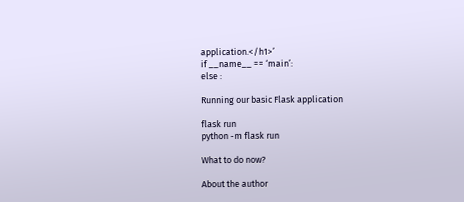application.</h1>’
if __name__ == ‘main’:
else :

Running our basic Flask application

flask run
python -m flask run

What to do now?

About the author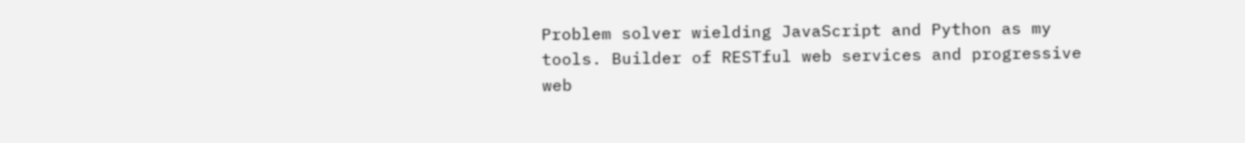Problem solver wielding JavaScript and Python as my tools. Builder of RESTful web services and progressive web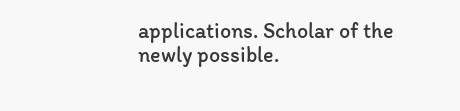applications. Scholar of the newly possible.